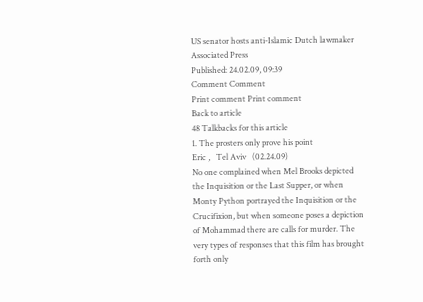US senator hosts anti-Islamic Dutch lawmaker
Associated Press
Published: 24.02.09, 09:39
Comment Comment
Print comment Print comment
Back to article
48 Talkbacks for this article
1. The prosters only prove his point
Eric ,   Tel Aviv   (02.24.09)
No one complained when Mel Brooks depicted the Inquisition or the Last Supper, or when Monty Python portrayed the Inquisition or the Crucifixion, but when someone poses a depiction of Mohammad there are calls for murder. The very types of responses that this film has brought forth only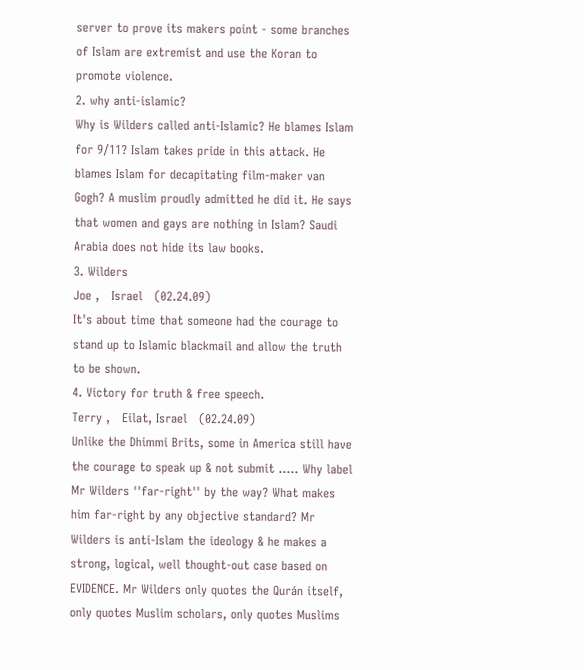server to prove its makers point - some branches of Islam are extremist and use the Koran to promote violence.
2. why anti-islamic?
Why is Wilders called anti-Islamic? He blames Islam for 9/11? Islam takes pride in this attack. He blames Islam for decapitating film-maker van Gogh? A muslim proudly admitted he did it. He says that women and gays are nothing in Islam? Saudi Arabia does not hide its law books.
3. Wilders
Joe ,   Israel   (02.24.09)
It's about time that someone had the courage to stand up to Islamic blackmail and allow the truth to be shown.
4. Victory for truth & free speech.
Terry ,   Eilat, Israel   (02.24.09)
Unlike the Dhimmi Brits, some in America still have the courage to speak up & not submit ..... Why label Mr Wilders ''far-right'' by the way? What makes him far-right by any objective standard? Mr Wilders is anti-Islam the ideology & he makes a strong, logical, well thought-out case based on EVIDENCE. Mr Wilders only quotes the Qurán itself, only quotes Muslim scholars, only quotes Muslims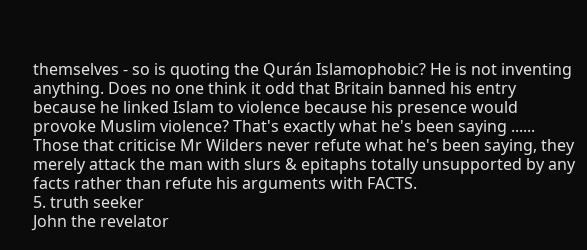themselves - so is quoting the Qurán Islamophobic? He is not inventing anything. Does no one think it odd that Britain banned his entry because he linked Islam to violence because his presence would provoke Muslim violence? That's exactly what he's been saying ...... Those that criticise Mr Wilders never refute what he's been saying, they merely attack the man with slurs & epitaphs totally unsupported by any facts rather than refute his arguments with FACTS.
5. truth seeker
John the revelator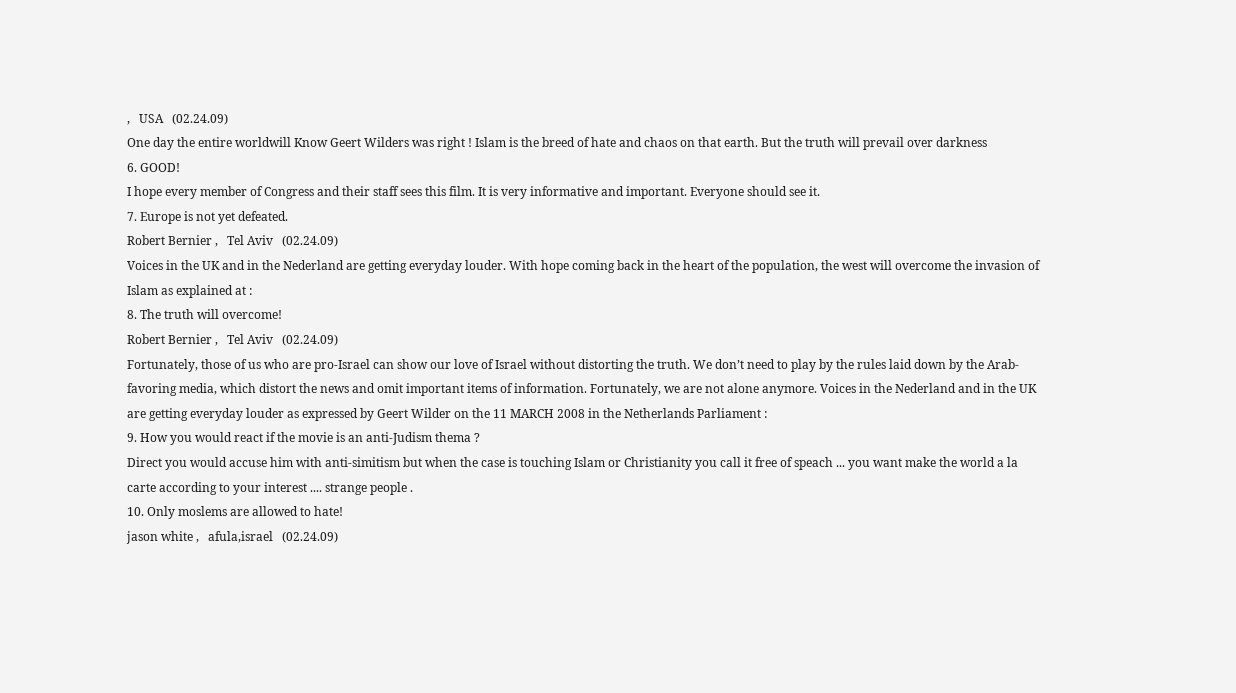,   USA   (02.24.09)
One day the entire worldwill Know Geert Wilders was right ! Islam is the breed of hate and chaos on that earth. But the truth will prevail over darkness
6. GOOD!
I hope every member of Congress and their staff sees this film. It is very informative and important. Everyone should see it.
7. Europe is not yet defeated.
Robert Bernier ,   Tel Aviv   (02.24.09)
Voices in the UK and in the Nederland are getting everyday louder. With hope coming back in the heart of the population, the west will overcome the invasion of Islam as explained at :
8. The truth will overcome!
Robert Bernier ,   Tel Aviv   (02.24.09)
Fortunately, those of us who are pro-Israel can show our love of Israel without distorting the truth. We don’t need to play by the rules laid down by the Arab-favoring media, which distort the news and omit important items of information. Fortunately, we are not alone anymore. Voices in the Nederland and in the UK are getting everyday louder as expressed by Geert Wilder on the 11 MARCH 2008 in the Netherlands Parliament :
9. How you would react if the movie is an anti-Judism thema ?
Direct you would accuse him with anti-simitism but when the case is touching Islam or Christianity you call it free of speach ... you want make the world a la carte according to your interest .... strange people .
10. Only moslems are allowed to hate!
jason white ,   afula,israel   (02.24.09)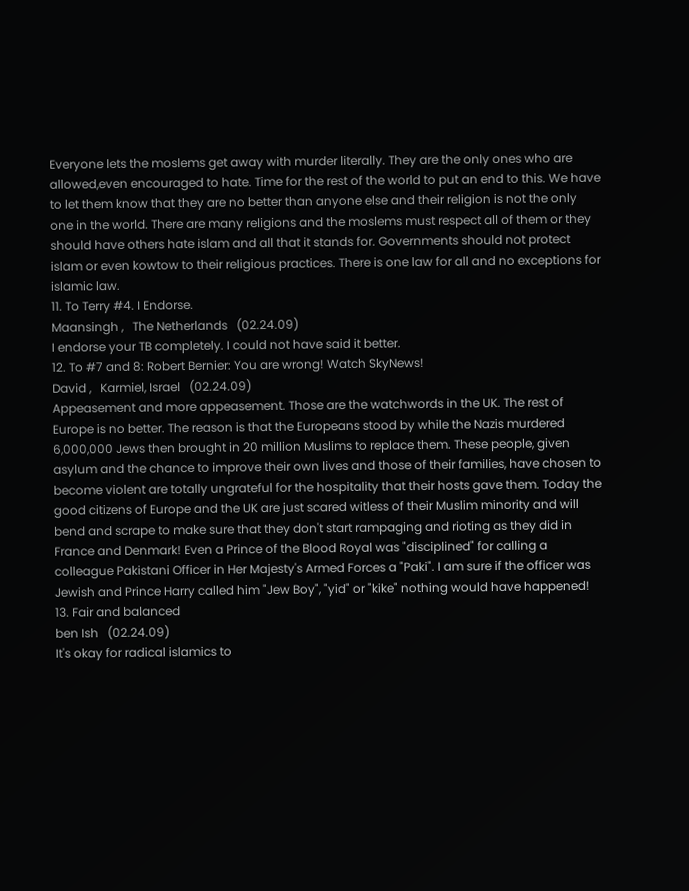Everyone lets the moslems get away with murder literally. They are the only ones who are allowed,even encouraged to hate. Time for the rest of the world to put an end to this. We have to let them know that they are no better than anyone else and their religion is not the only one in the world. There are many religions and the moslems must respect all of them or they should have others hate islam and all that it stands for. Governments should not protect islam or even kowtow to their religious practices. There is one law for all and no exceptions for islamic law.
11. To Terry #4. I Endorse.
Maansingh ,   The Netherlands   (02.24.09)
I endorse your TB completely. I could not have said it better.
12. To #7 and 8: Robert Bernier: You are wrong! Watch SkyNews!
David ,   Karmiel, Israel   (02.24.09)
Appeasement and more appeasement. Those are the watchwords in the UK. The rest of Europe is no better. The reason is that the Europeans stood by while the Nazis murdered 6,000,000 Jews then brought in 20 million Muslims to replace them. These people, given asylum and the chance to improve their own lives and those of their families, have chosen to become violent are totally ungrateful for the hospitality that their hosts gave them. Today the good citizens of Europe and the UK are just scared witless of their Muslim minority and will bend and scrape to make sure that they don't start rampaging and rioting as they did in France and Denmark! Even a Prince of the Blood Royal was "disciplined" for calling a colleague Pakistani Officer in Her Majesty's Armed Forces a "Paki". I am sure if the officer was Jewish and Prince Harry called him "Jew Boy", "yid" or "kike" nothing would have happened!
13. Fair and balanced
ben Ish   (02.24.09)
It's okay for radical islamics to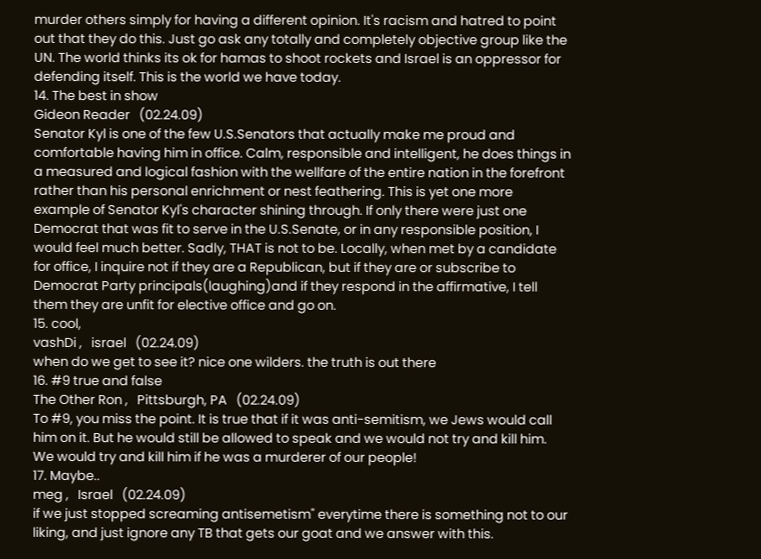murder others simply for having a different opinion. It's racism and hatred to point out that they do this. Just go ask any totally and completely objective group like the UN. The world thinks its ok for hamas to shoot rockets and Israel is an oppressor for defending itself. This is the world we have today.
14. The best in show
Gideon Reader   (02.24.09)
Senator Kyl is one of the few U.S.Senators that actually make me proud and comfortable having him in office. Calm, responsible and intelligent, he does things in a measured and logical fashion with the wellfare of the entire nation in the forefront rather than his personal enrichment or nest feathering. This is yet one more example of Senator Kyl's character shining through. If only there were just one Democrat that was fit to serve in the U.S.Senate, or in any responsible position, I would feel much better. Sadly, THAT is not to be. Locally, when met by a candidate for office, I inquire not if they are a Republican, but if they are or subscribe to Democrat Party principals(laughing)and if they respond in the affirmative, I tell them they are unfit for elective office and go on.
15. cool,
vashDi ,   israel   (02.24.09)
when do we get to see it? nice one wilders. the truth is out there
16. #9 true and false
The Other Ron ,   Pittsburgh, PA   (02.24.09)
To #9, you miss the point. It is true that if it was anti-semitism, we Jews would call him on it. But he would still be allowed to speak and we would not try and kill him. We would try and kill him if he was a murderer of our people!
17. Maybe..
meg ,   Israel   (02.24.09)
if we just stopped screaming antisemetism" everytime there is something not to our liking, and just ignore any TB that gets our goat and we answer with this.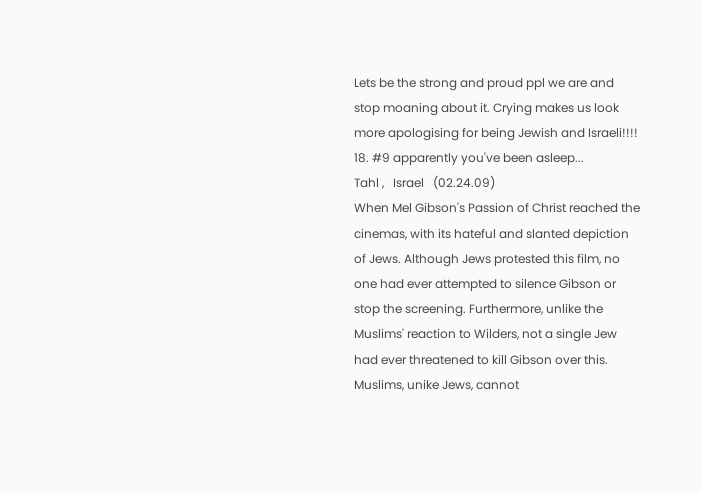Lets be the strong and proud ppl we are and stop moaning about it. Crying makes us look more apologising for being Jewish and Israeli!!!!
18. #9 apparently you've been asleep...
Tahl ,   Israel   (02.24.09)
When Mel Gibson's Passion of Christ reached the cinemas, with its hateful and slanted depiction of Jews. Although Jews protested this film, no one had ever attempted to silence Gibson or stop the screening. Furthermore, unlike the Muslims' reaction to Wilders, not a single Jew had ever threatened to kill Gibson over this. Muslims, unike Jews, cannot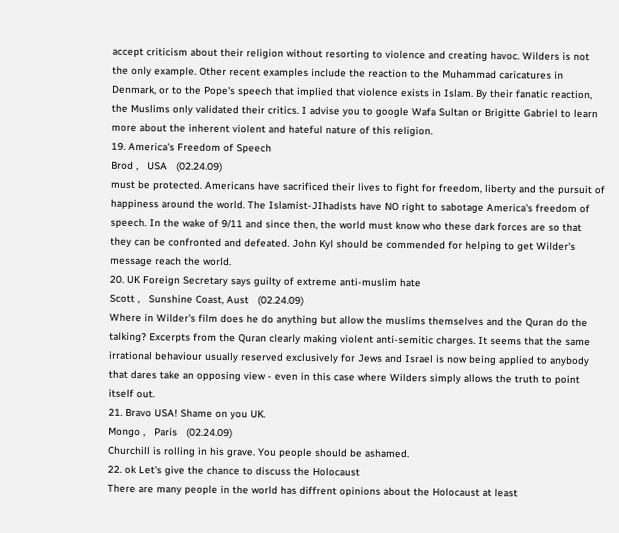accept criticism about their religion without resorting to violence and creating havoc. Wilders is not the only example. Other recent examples include the reaction to the Muhammad caricatures in Denmark, or to the Pope's speech that implied that violence exists in Islam. By their fanatic reaction, the Muslims only validated their critics. I advise you to google Wafa Sultan or Brigitte Gabriel to learn more about the inherent violent and hateful nature of this religion.
19. America's Freedom of Speech
Brod ,   USA   (02.24.09)
must be protected. Americans have sacrificed their lives to fight for freedom, liberty and the pursuit of happiness around the world. The Islamist-JIhadists have NO right to sabotage America's freedom of speech. In the wake of 9/11 and since then, the world must know who these dark forces are so that they can be confronted and defeated. John Kyl should be commended for helping to get Wilder's message reach the world.
20. UK Foreign Secretary says guilty of extreme anti-muslim hate
Scott ,   Sunshine Coast, Aust   (02.24.09)
Where in Wilder's film does he do anything but allow the muslims themselves and the Quran do the talking? Excerpts from the Quran clearly making violent anti-semitic charges. It seems that the same irrational behaviour usually reserved exclusively for Jews and Israel is now being applied to anybody that dares take an opposing view - even in this case where Wilders simply allows the truth to point itself out.
21. Bravo USA! Shame on you UK.
Mongo ,   Paris   (02.24.09)
Churchill is rolling in his grave. You people should be ashamed.
22. ok Let's give the chance to discuss the Holocaust
There are many people in the world has diffrent opinions about the Holocaust at least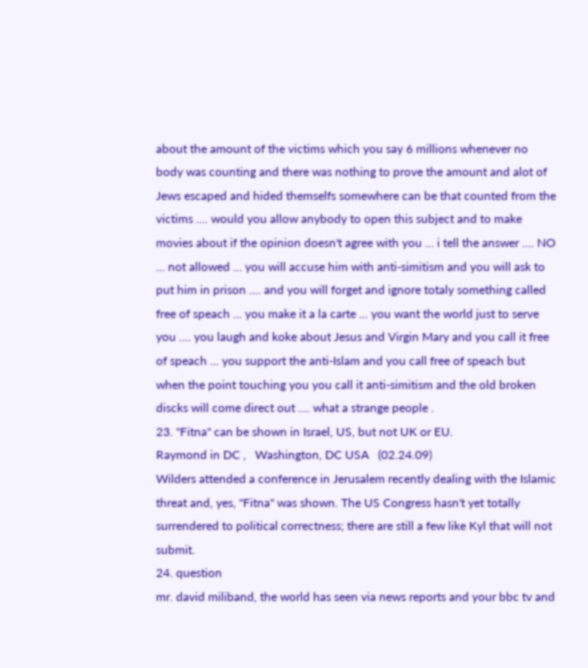about the amount of the victims which you say 6 millions whenever no body was counting and there was nothing to prove the amount and alot of Jews escaped and hided themselfs somewhere can be that counted from the victims .... would you allow anybody to open this subject and to make movies about if the opinion doesn't agree with you ... i tell the answer .... NO ... not allowed ... you will accuse him with anti-simitism and you will ask to put him in prison .... and you will forget and ignore totaly something called free of speach ... you make it a la carte ... you want the world just to serve you .... you laugh and koke about Jesus and Virgin Mary and you call it free of speach ... you support the anti-Islam and you call free of speach but when the point touching you you call it anti-simitism and the old broken discks will come direct out .... what a strange people .
23. "Fitna" can be shown in Israel, US, but not UK or EU.
Raymond in DC ,   Washington, DC USA   (02.24.09)
Wilders attended a conference in Jerusalem recently dealing with the Islamic threat and, yes, "Fitna" was shown. The US Congress hasn't yet totally surrendered to political correctness; there are still a few like Kyl that will not submit.
24. question
mr. david miliband, the world has seen via news reports and your bbc tv and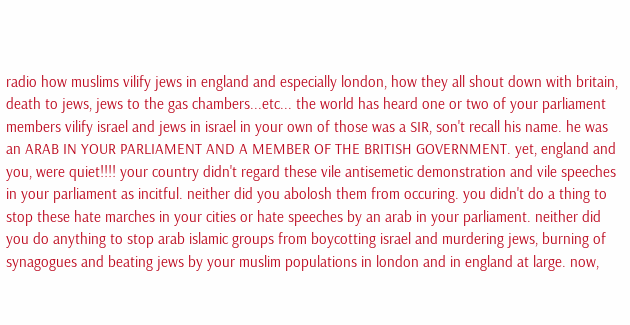radio how muslims vilify jews in england and especially london, how they all shout down with britain, death to jews, jews to the gas chambers...etc... the world has heard one or two of your parliament members vilify israel and jews in israel in your own of those was a SIR, son't recall his name. he was an ARAB IN YOUR PARLIAMENT AND A MEMBER OF THE BRITISH GOVERNMENT. yet, england and you, were quiet!!!! your country didn't regard these vile antisemetic demonstration and vile speeches in your parliament as incitful. neither did you abolosh them from occuring. you didn't do a thing to stop these hate marches in your cities or hate speeches by an arab in your parliament. neither did you do anything to stop arab islamic groups from boycotting israel and murdering jews, burning of synagogues and beating jews by your muslim populations in london and in england at large. now,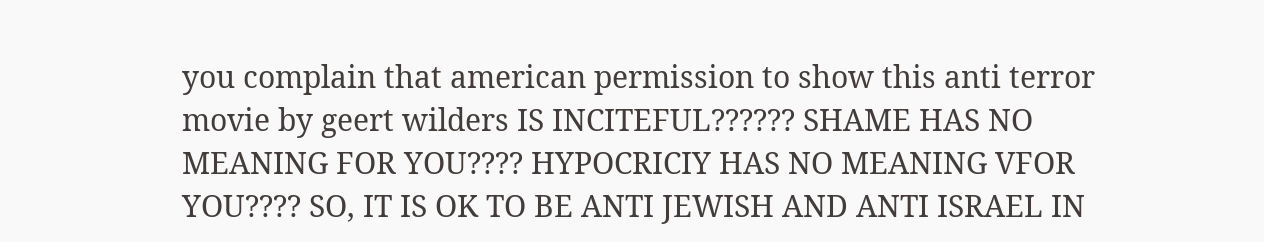you complain that american permission to show this anti terror movie by geert wilders IS INCITEFUL?????? SHAME HAS NO MEANING FOR YOU???? HYPOCRICIY HAS NO MEANING VFOR YOU???? SO, IT IS OK TO BE ANTI JEWISH AND ANTI ISRAEL IN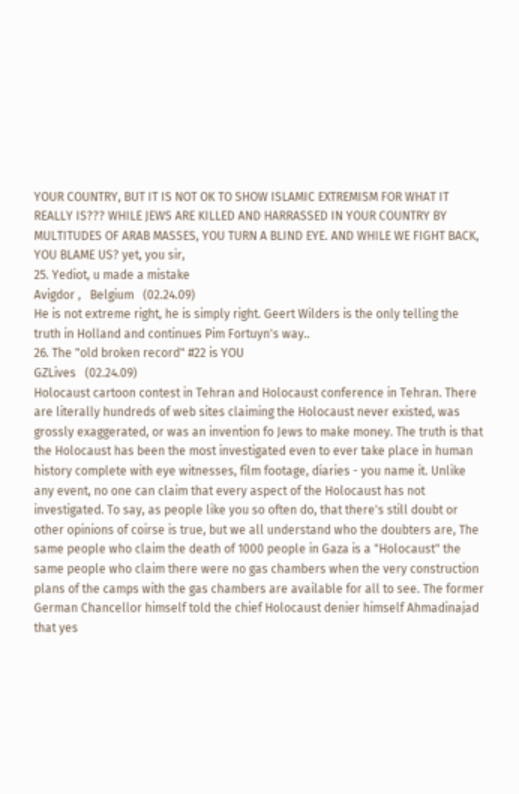YOUR COUNTRY, BUT IT IS NOT OK TO SHOW ISLAMIC EXTREMISM FOR WHAT IT REALLY IS??? WHILE JEWS ARE KILLED AND HARRASSED IN YOUR COUNTRY BY MULTITUDES OF ARAB MASSES, YOU TURN A BLIND EYE. AND WHILE WE FIGHT BACK, YOU BLAME US? yet, you sir,
25. Yediot, u made a mistake
Avigdor ,   Belgium   (02.24.09)
He is not extreme right, he is simply right. Geert Wilders is the only telling the truth in Holland and continues Pim Fortuyn's way..
26. The "old broken record" #22 is YOU
GZLives   (02.24.09)
Holocaust cartoon contest in Tehran and Holocaust conference in Tehran. There are literally hundreds of web sites claiming the Holocaust never existed, was grossly exaggerated, or was an invention fo Jews to make money. The truth is that the Holocaust has been the most investigated even to ever take place in human history complete with eye witnesses, film footage, diaries - you name it. Unlike any event, no one can claim that every aspect of the Holocaust has not investigated. To say, as people like you so often do, that there's still doubt or other opinions of coirse is true, but we all understand who the doubters are, The same people who claim the death of 1000 people in Gaza is a "Holocaust" the same people who claim there were no gas chambers when the very construction plans of the camps with the gas chambers are available for all to see. The former German Chancellor himself told the chief Holocaust denier himself Ahmadinajad that yes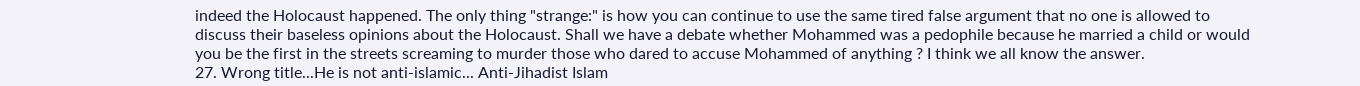indeed the Holocaust happened. The only thing "strange:" is how you can continue to use the same tired false argument that no one is allowed to discuss their baseless opinions about the Holocaust. Shall we have a debate whether Mohammed was a pedophile because he married a child or would you be the first in the streets screaming to murder those who dared to accuse Mohammed of anything ? I think we all know the answer.
27. Wrong title...He is not anti-islamic... Anti-Jihadist Islam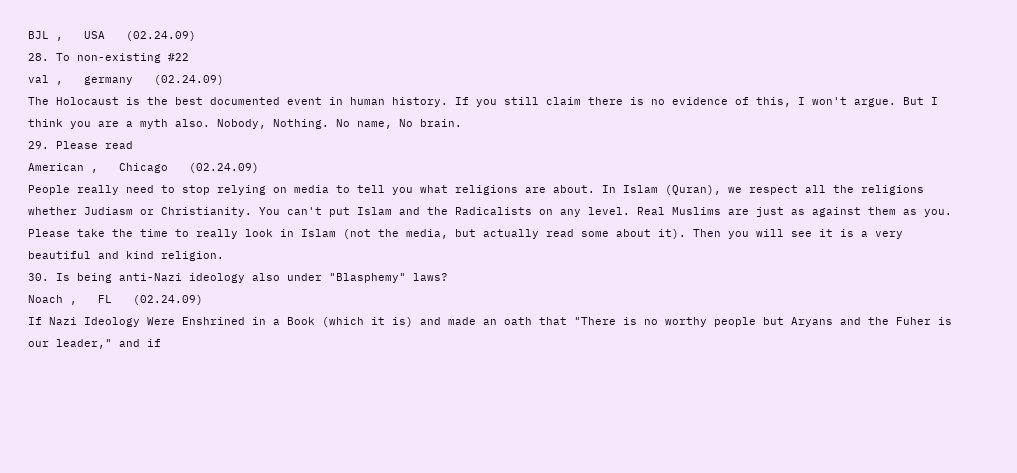BJL ,   USA   (02.24.09)
28. To non-existing #22
val ,   germany   (02.24.09)
The Holocaust is the best documented event in human history. If you still claim there is no evidence of this, I won't argue. But I think you are a myth also. Nobody, Nothing. No name, No brain.
29. Please read
American ,   Chicago   (02.24.09)
People really need to stop relying on media to tell you what religions are about. In Islam (Quran), we respect all the religions whether Judiasm or Christianity. You can't put Islam and the Radicalists on any level. Real Muslims are just as against them as you. Please take the time to really look in Islam (not the media, but actually read some about it). Then you will see it is a very beautiful and kind religion.
30. Is being anti-Nazi ideology also under "Blasphemy" laws?
Noach ,   FL   (02.24.09)
If Nazi Ideology Were Enshrined in a Book (which it is) and made an oath that "There is no worthy people but Aryans and the Fuher is our leader," and if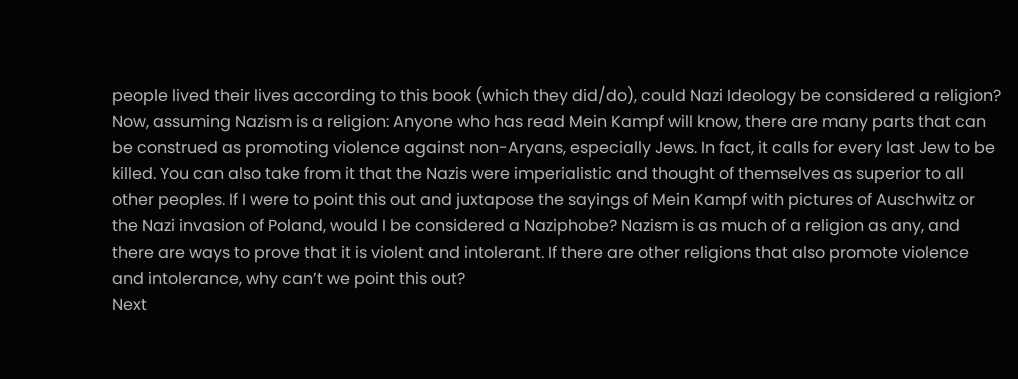people lived their lives according to this book (which they did/do), could Nazi Ideology be considered a religion? Now, assuming Nazism is a religion: Anyone who has read Mein Kampf will know, there are many parts that can be construed as promoting violence against non-Aryans, especially Jews. In fact, it calls for every last Jew to be killed. You can also take from it that the Nazis were imperialistic and thought of themselves as superior to all other peoples. If I were to point this out and juxtapose the sayings of Mein Kampf with pictures of Auschwitz or the Nazi invasion of Poland, would I be considered a Naziphobe? Nazism is as much of a religion as any, and there are ways to prove that it is violent and intolerant. If there are other religions that also promote violence and intolerance, why can’t we point this out?
Next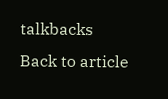talkbacks
Back to article